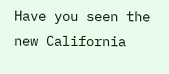Have you seen the new California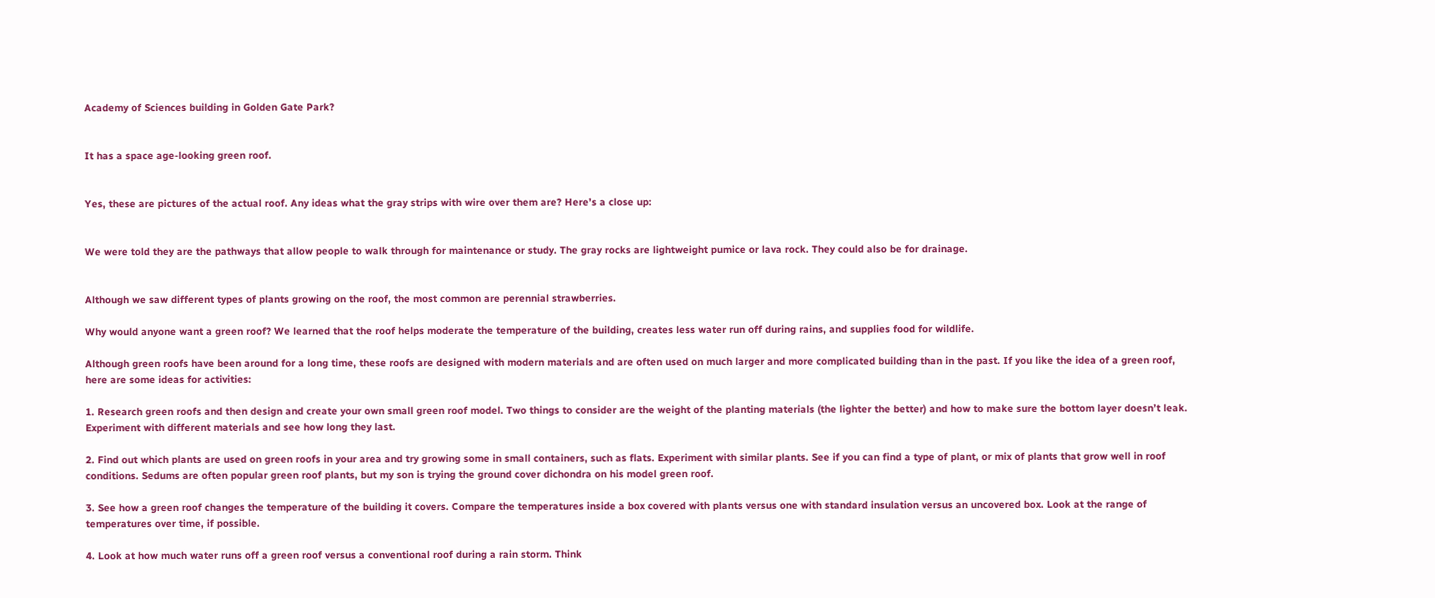Academy of Sciences building in Golden Gate Park?


It has a space age-looking green roof.


Yes, these are pictures of the actual roof. Any ideas what the gray strips with wire over them are? Here’s a close up:


We were told they are the pathways that allow people to walk through for maintenance or study. The gray rocks are lightweight pumice or lava rock. They could also be for drainage.


Although we saw different types of plants growing on the roof, the most common are perennial strawberries.

Why would anyone want a green roof? We learned that the roof helps moderate the temperature of the building, creates less water run off during rains, and supplies food for wildlife.

Although green roofs have been around for a long time, these roofs are designed with modern materials and are often used on much larger and more complicated building than in the past. If you like the idea of a green roof, here are some ideas for activities:

1. Research green roofs and then design and create your own small green roof model. Two things to consider are the weight of the planting materials (the lighter the better) and how to make sure the bottom layer doesn’t leak. Experiment with different materials and see how long they last.

2. Find out which plants are used on green roofs in your area and try growing some in small containers, such as flats. Experiment with similar plants. See if you can find a type of plant, or mix of plants that grow well in roof conditions. Sedums are often popular green roof plants, but my son is trying the ground cover dichondra on his model green roof.

3. See how a green roof changes the temperature of the building it covers. Compare the temperatures inside a box covered with plants versus one with standard insulation versus an uncovered box. Look at the range of temperatures over time, if possible.

4. Look at how much water runs off a green roof versus a conventional roof during a rain storm. Think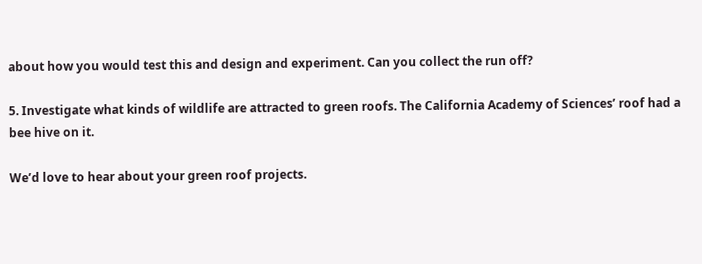about how you would test this and design and experiment. Can you collect the run off?

5. Investigate what kinds of wildlife are attracted to green roofs. The California Academy of Sciences’ roof had a bee hive on it.

We’d love to hear about your green roof projects.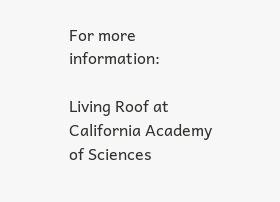For more information:

Living Roof at California Academy of Sciences